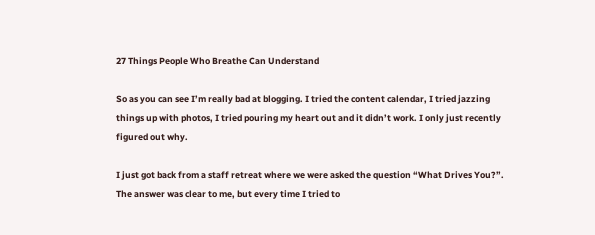27 Things People Who Breathe Can Understand

So as you can see I’m really bad at blogging. I tried the content calendar, I tried jazzing things up with photos, I tried pouring my heart out and it didn’t work. I only just recently figured out why.

I just got back from a staff retreat where we were asked the question “What Drives You?”. The answer was clear to me, but every time I tried to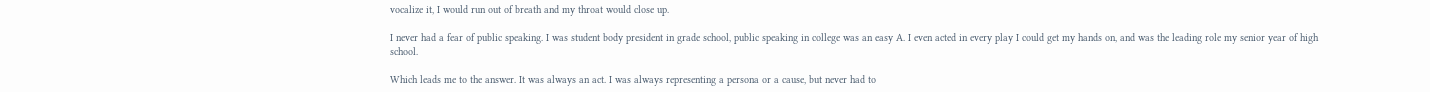vocalize it, I would run out of breath and my throat would close up.

I never had a fear of public speaking. I was student body president in grade school, public speaking in college was an easy A. I even acted in every play I could get my hands on, and was the leading role my senior year of high school.

Which leads me to the answer. It was always an act. I was always representing a persona or a cause, but never had to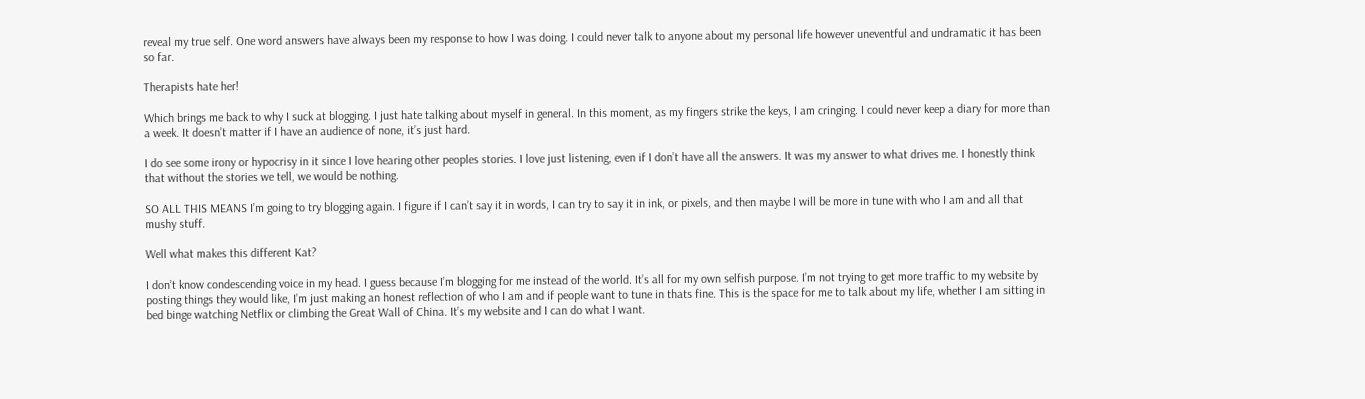reveal my true self. One word answers have always been my response to how I was doing. I could never talk to anyone about my personal life however uneventful and undramatic it has been so far.

Therapists hate her!

Which brings me back to why I suck at blogging. I just hate talking about myself in general. In this moment, as my fingers strike the keys, I am cringing. I could never keep a diary for more than a week. It doesn’t matter if I have an audience of none, it’s just hard.

I do see some irony or hypocrisy in it since I love hearing other peoples stories. I love just listening, even if I don’t have all the answers. It was my answer to what drives me. I honestly think that without the stories we tell, we would be nothing.

SO ALL THIS MEANS I’m going to try blogging again. I figure if I can’t say it in words, I can try to say it in ink, or pixels, and then maybe I will be more in tune with who I am and all that mushy stuff.

Well what makes this different Kat?

I don’t know condescending voice in my head. I guess because I’m blogging for me instead of the world. It’s all for my own selfish purpose. I’m not trying to get more traffic to my website by posting things they would like, I’m just making an honest reflection of who I am and if people want to tune in thats fine. This is the space for me to talk about my life, whether I am sitting in bed binge watching Netflix or climbing the Great Wall of China. It’s my website and I can do what I want.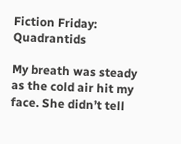Fiction Friday: Quadrantids

My breath was steady as the cold air hit my face. She didn’t tell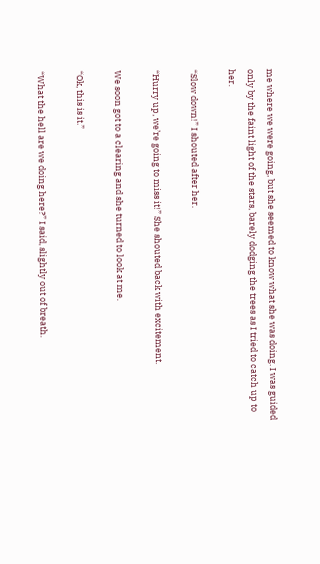me where we were going, but she seemed to know what she was doing. I was guided only by the faint light of the stars, barely dodging the trees as I tried to catch up to her.

“Slow down!” I shouted after her.

“Hurry up, we’re going to miss it!” She shouted back with excitement.

We soon got to a clearing and she turned to look at me.

“Ok, this is it.”

“What the hell are we doing here?” I said, slightly out of breath.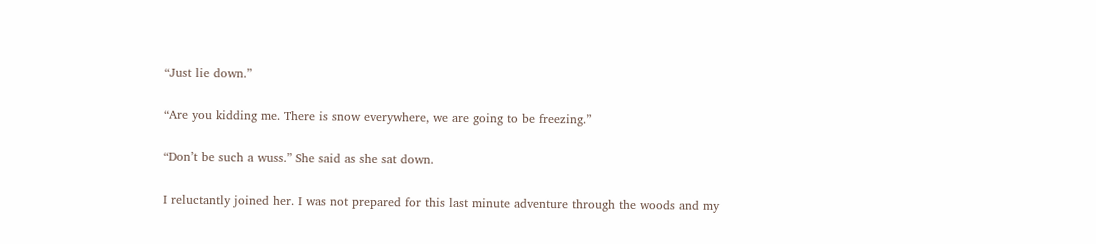“Just lie down.”

“Are you kidding me. There is snow everywhere, we are going to be freezing.”

“Don’t be such a wuss.” She said as she sat down.

I reluctantly joined her. I was not prepared for this last minute adventure through the woods and my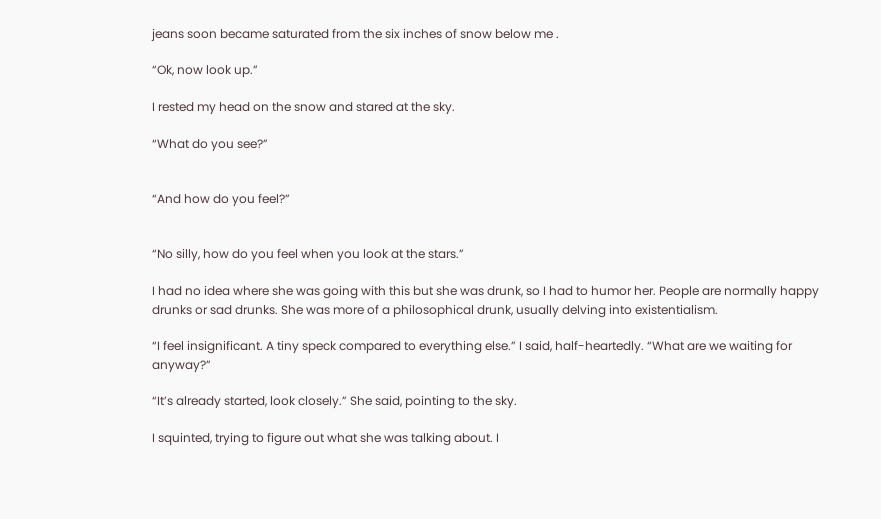jeans soon became saturated from the six inches of snow below me .

“Ok, now look up.”

I rested my head on the snow and stared at the sky.

“What do you see?”


“And how do you feel?”


“No silly, how do you feel when you look at the stars.”

I had no idea where she was going with this but she was drunk, so I had to humor her. People are normally happy drunks or sad drunks. She was more of a philosophical drunk, usually delving into existentialism.

“I feel insignificant. A tiny speck compared to everything else.” I said, half-heartedly. “What are we waiting for anyway?”

“It’s already started, look closely.” She said, pointing to the sky.

I squinted, trying to figure out what she was talking about. I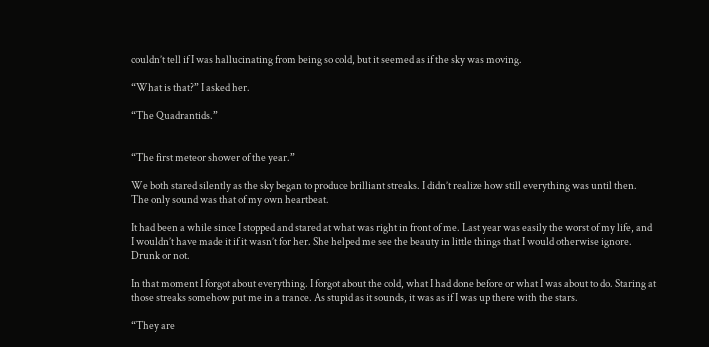couldn’t tell if I was hallucinating from being so cold, but it seemed as if the sky was moving.

“What is that?” I asked her.

“The Quadrantids.”


“The first meteor shower of the year.”

We both stared silently as the sky began to produce brilliant streaks. I didn’t realize how still everything was until then. The only sound was that of my own heartbeat.

It had been a while since I stopped and stared at what was right in front of me. Last year was easily the worst of my life, and I wouldn’t have made it if it wasn’t for her. She helped me see the beauty in little things that I would otherwise ignore. Drunk or not.

In that moment I forgot about everything. I forgot about the cold, what I had done before or what I was about to do. Staring at those streaks somehow put me in a trance. As stupid as it sounds, it was as if I was up there with the stars.

“They are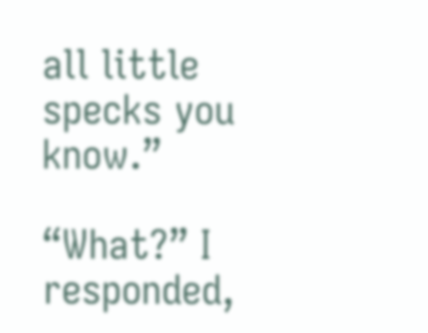all little specks you know.”

“What?” I responded,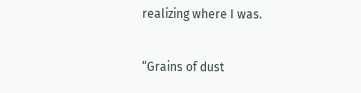realizing where I was.

“Grains of dust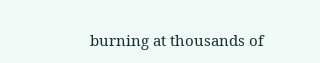burning at thousands of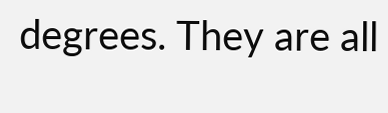degrees. They are all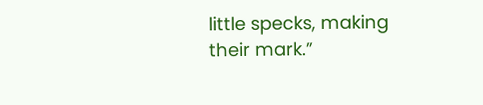little specks, making their mark.”